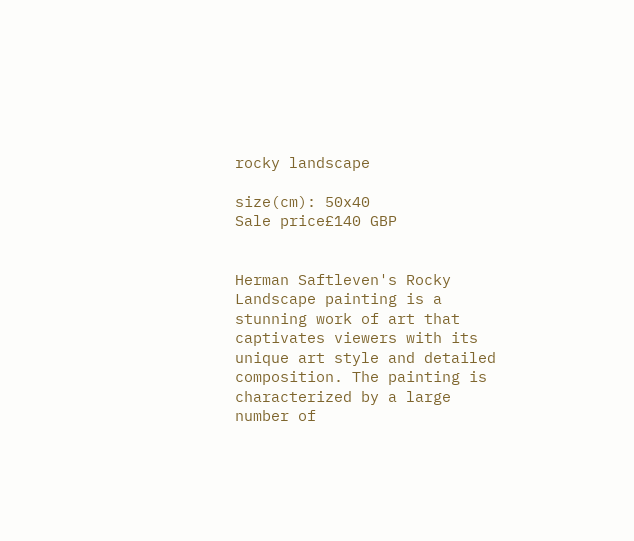rocky landscape

size(cm): 50x40
Sale price£140 GBP


Herman Saftleven's Rocky Landscape painting is a stunning work of art that captivates viewers with its unique art style and detailed composition. The painting is characterized by a large number of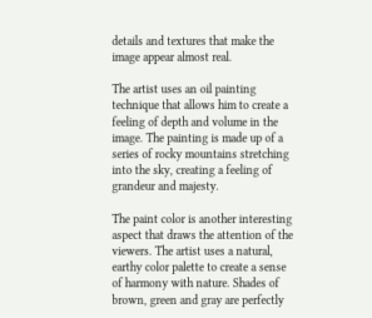details and textures that make the image appear almost real.

The artist uses an oil painting technique that allows him to create a feeling of depth and volume in the image. The painting is made up of a series of rocky mountains stretching into the sky, creating a feeling of grandeur and majesty.

The paint color is another interesting aspect that draws the attention of the viewers. The artist uses a natural, earthy color palette to create a sense of harmony with nature. Shades of brown, green and gray are perfectly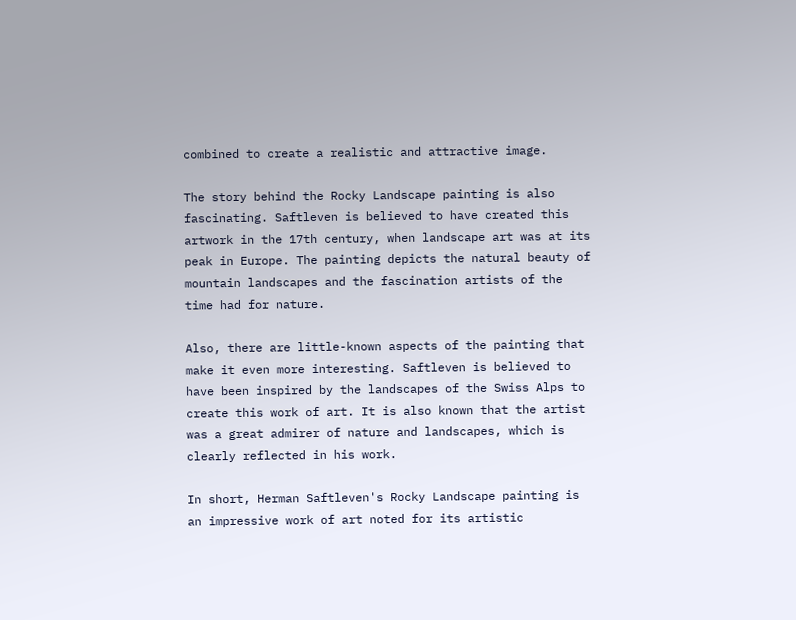combined to create a realistic and attractive image.

The story behind the Rocky Landscape painting is also fascinating. Saftleven is believed to have created this artwork in the 17th century, when landscape art was at its peak in Europe. The painting depicts the natural beauty of mountain landscapes and the fascination artists of the time had for nature.

Also, there are little-known aspects of the painting that make it even more interesting. Saftleven is believed to have been inspired by the landscapes of the Swiss Alps to create this work of art. It is also known that the artist was a great admirer of nature and landscapes, which is clearly reflected in his work.

In short, Herman Saftleven's Rocky Landscape painting is an impressive work of art noted for its artistic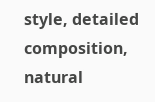style, detailed composition, natural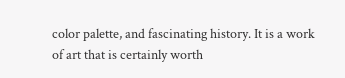color palette, and fascinating history. It is a work of art that is certainly worth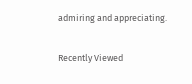admiring and appreciating.

Recently Viewed